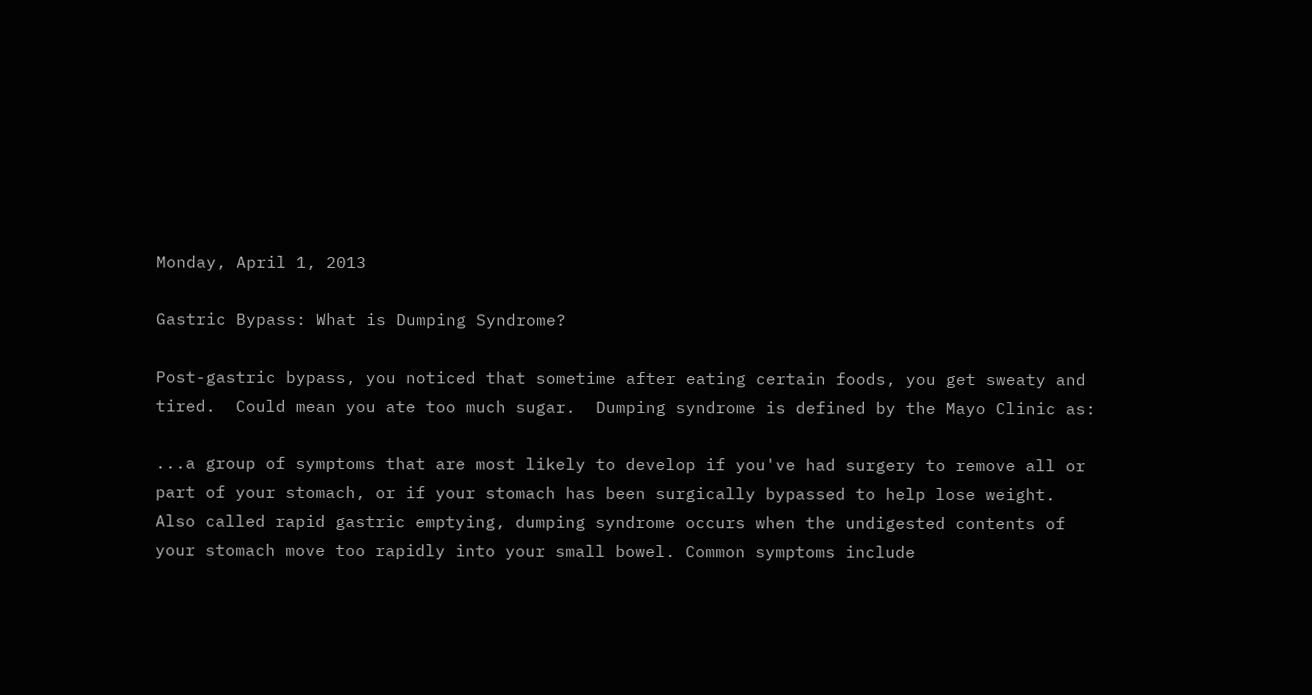Monday, April 1, 2013

Gastric Bypass: What is Dumping Syndrome?

Post-gastric bypass, you noticed that sometime after eating certain foods, you get sweaty and tired.  Could mean you ate too much sugar.  Dumping syndrome is defined by the Mayo Clinic as:

...a group of symptoms that are most likely to develop if you've had surgery to remove all or part of your stomach, or if your stomach has been surgically bypassed to help lose weight. Also called rapid gastric emptying, dumping syndrome occurs when the undigested contents of your stomach move too rapidly into your small bowel. Common symptoms include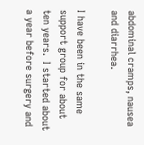abdominal cramps, nausea and diarrhea.

I have been in the same support group for about ten years.  I started about a year before surgery and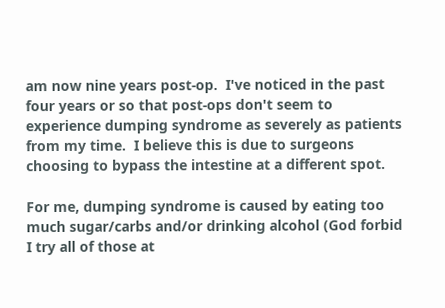am now nine years post-op.  I've noticed in the past four years or so that post-ops don't seem to experience dumping syndrome as severely as patients from my time.  I believe this is due to surgeons choosing to bypass the intestine at a different spot.

For me, dumping syndrome is caused by eating too much sugar/carbs and/or drinking alcohol (God forbid I try all of those at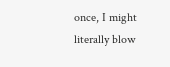once, I might literally blow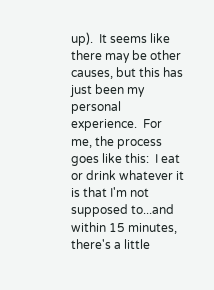up).  It seems like there may be other causes, but this has just been my personal experience.  For me, the process goes like this:  I eat or drink whatever it is that I'm not supposed to...and within 15 minutes, there's a little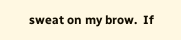sweat on my brow.  If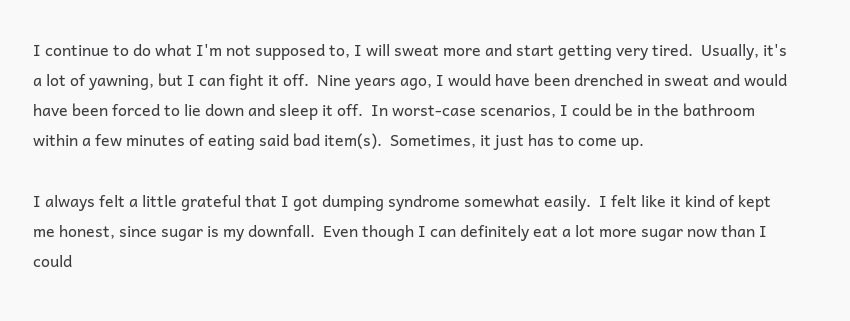I continue to do what I'm not supposed to, I will sweat more and start getting very tired.  Usually, it's a lot of yawning, but I can fight it off.  Nine years ago, I would have been drenched in sweat and would have been forced to lie down and sleep it off.  In worst-case scenarios, I could be in the bathroom within a few minutes of eating said bad item(s).  Sometimes, it just has to come up.

I always felt a little grateful that I got dumping syndrome somewhat easily.  I felt like it kind of kept me honest, since sugar is my downfall.  Even though I can definitely eat a lot more sugar now than I could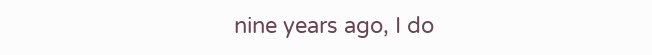nine years ago, I do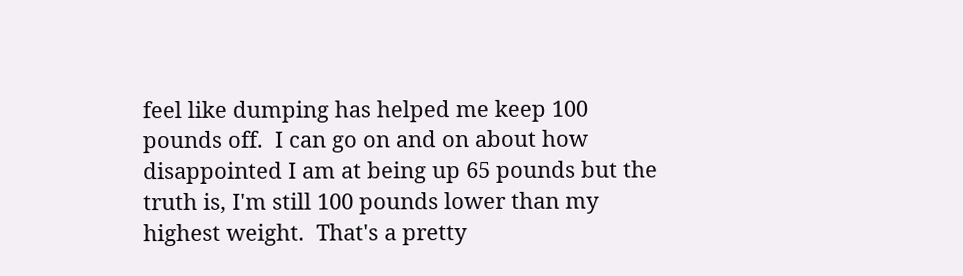feel like dumping has helped me keep 100 pounds off.  I can go on and on about how disappointed I am at being up 65 pounds but the truth is, I'm still 100 pounds lower than my highest weight.  That's a pretty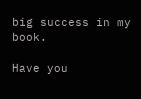big success in my book.

Have you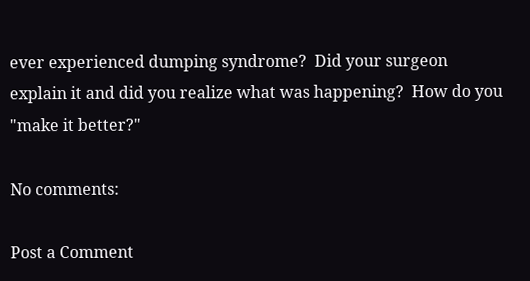ever experienced dumping syndrome?  Did your surgeon explain it and did you realize what was happening?  How do you "make it better?"

No comments:

Post a Comment